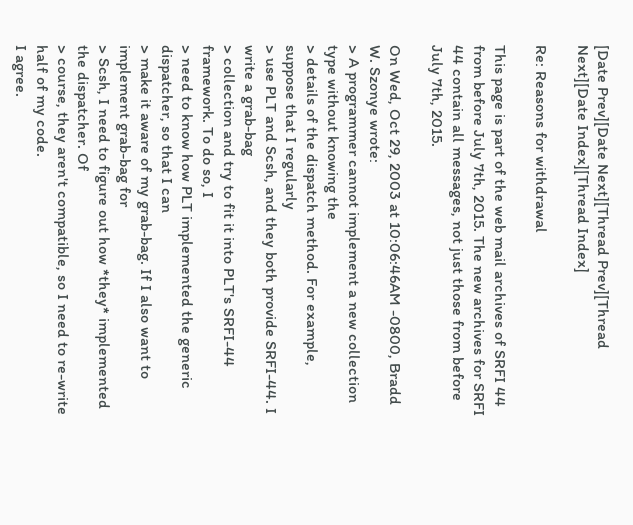[Date Prev][Date Next][Thread Prev][Thread Next][Date Index][Thread Index]

Re: Reasons for withdrawal

This page is part of the web mail archives of SRFI 44 from before July 7th, 2015. The new archives for SRFI 44 contain all messages, not just those from before July 7th, 2015.

On Wed, Oct 29, 2003 at 10:06:46AM -0800, Bradd W. Szonye wrote:
> A programmer cannot implement a new collection type without knowing the
> details of the dispatch method. For example, suppose that I regularly
> use PLT and Scsh, and they both provide SRFI-44. I write a grab-bag
> collection and try to fit it into PLT's SRFI-44 framework. To do so, I
> need to know how PLT implemented the generic dispatcher, so that I can
> make it aware of my grab-bag. If I also want to implement grab-bag for
> Scsh, I need to figure out how *they* implemented the dispatcher. Of
> course, they aren't compatible, so I need to re-write half of my code.
I agree.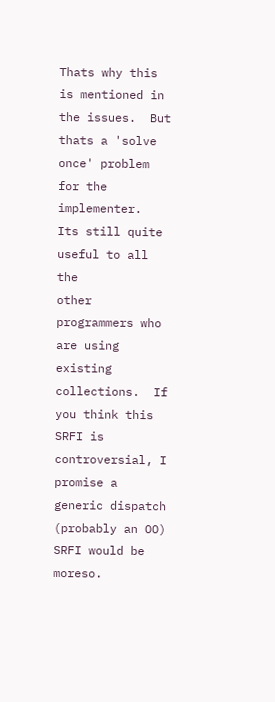Thats why this is mentioned in the issues.  But thats a 'solve
once' problem for the implementer.  Its still quite useful to all the
other programmers who are using existing collections.  If you think this
SRFI is controversial, I promise a generic dispatch (probably an OO)
SRFI would be moreso.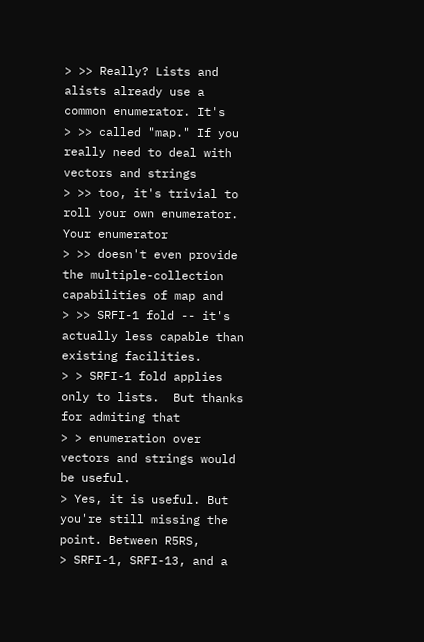> >> Really? Lists and alists already use a common enumerator. It's
> >> called "map." If you really need to deal with vectors and strings
> >> too, it's trivial to roll your own enumerator. Your enumerator
> >> doesn't even provide the multiple-collection capabilities of map and
> >> SRFI-1 fold -- it's actually less capable than existing facilities.
> > SRFI-1 fold applies only to lists.  But thanks for admiting that
> > enumeration over vectors and strings would be useful.
> Yes, it is useful. But you're still missing the point. Between R5RS,
> SRFI-1, SRFI-13, and a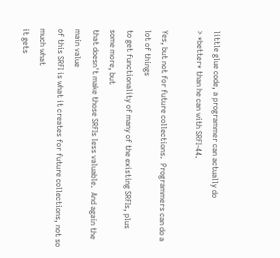little glue code, a programmer can actually do
> *better* than he can with SRFI-44.

Yes, but not for future collections.  Programmers can do a lot of things
to get functionality of many of the existing SRFIs, plus some more, but
that doesn't make those SRFIs less valuable.  And again the main value
of this SRFI is what it creates for future collections, not so much what
it gets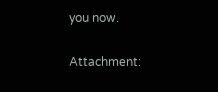you now.

Attachment: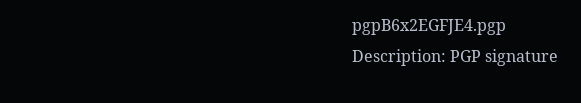pgpB6x2EGFJE4.pgp
Description: PGP signature